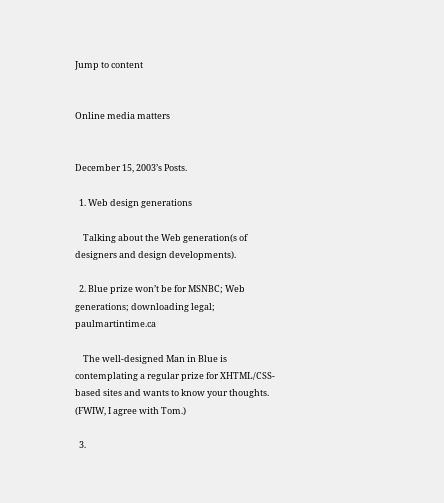Jump to content


Online media matters


December 15, 2003’s Posts.

  1. Web design generations

    Talking about the Web generation(s of designers and design developments).

  2. Blue prize won’t be for MSNBC; Web generations; downloading legal; paulmartintime.ca

    The well-designed Man in Blue is contemplating a regular prize for XHTML/CSS-based sites and wants to know your thoughts. (FWIW, I agree with Tom.)

  3.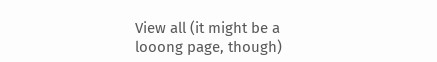View all (it might be a looong page, though)